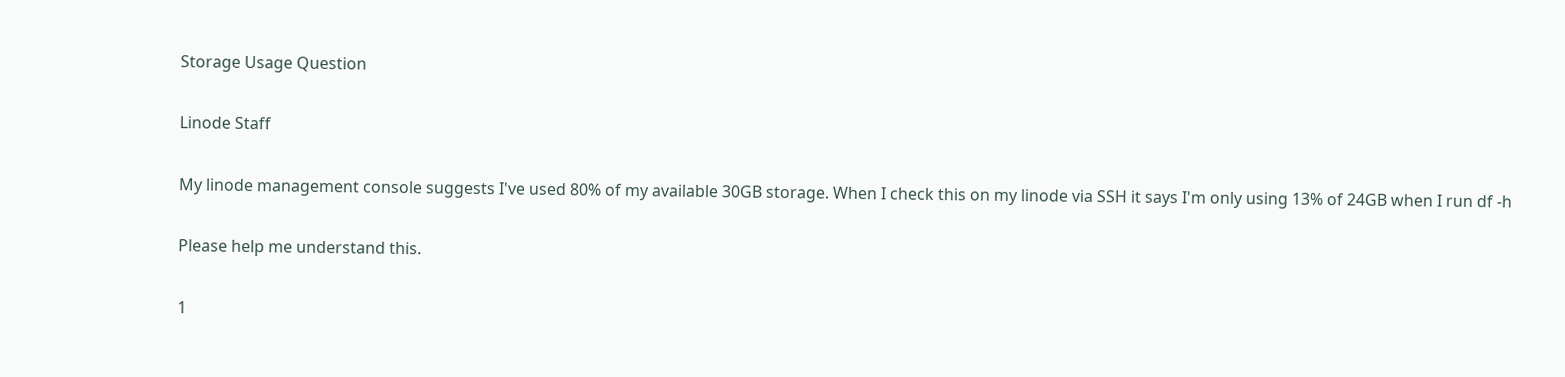Storage Usage Question

Linode Staff

My linode management console suggests I've used 80% of my available 30GB storage. When I check this on my linode via SSH it says I'm only using 13% of 24GB when I run df -h

Please help me understand this.

1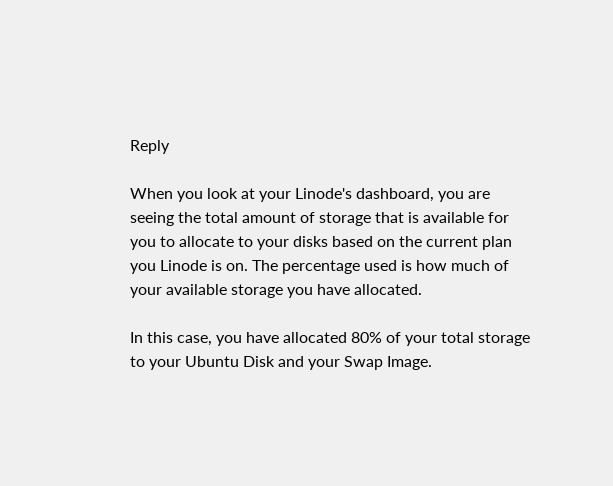Reply

When you look at your Linode's dashboard, you are seeing the total amount of storage that is available for you to allocate to your disks based on the current plan you Linode is on. The percentage used is how much of your available storage you have allocated.

In this case, you have allocated 80% of your total storage to your Ubuntu Disk and your Swap Image.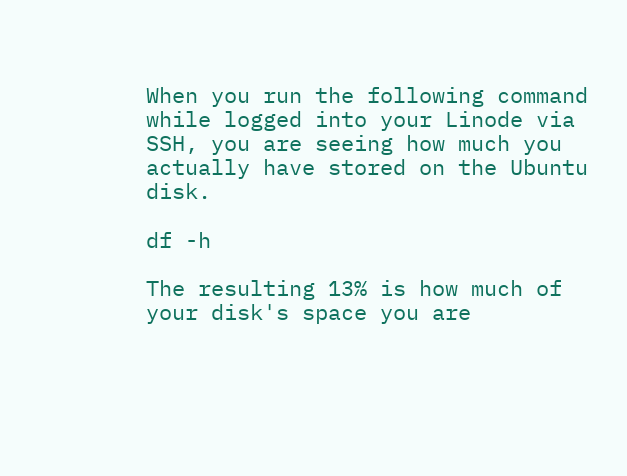When you run the following command while logged into your Linode via SSH, you are seeing how much you actually have stored on the Ubuntu disk.

df -h

The resulting 13% is how much of your disk's space you are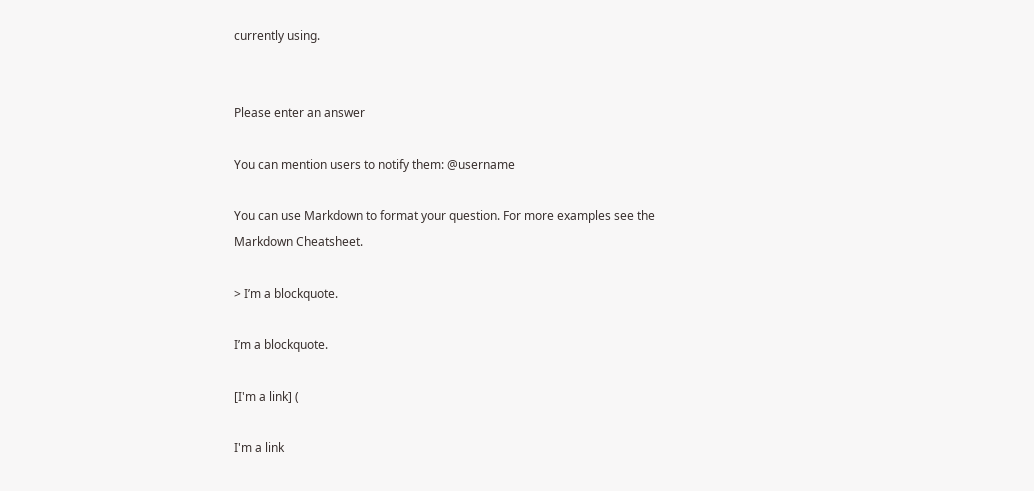currently using.


Please enter an answer

You can mention users to notify them: @username

You can use Markdown to format your question. For more examples see the Markdown Cheatsheet.

> I’m a blockquote.

I’m a blockquote.

[I'm a link] (

I'm a link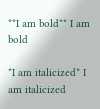**I am bold** I am bold

*I am italicized* I am italicized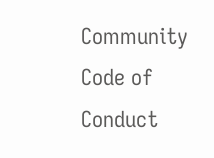Community Code of Conduct